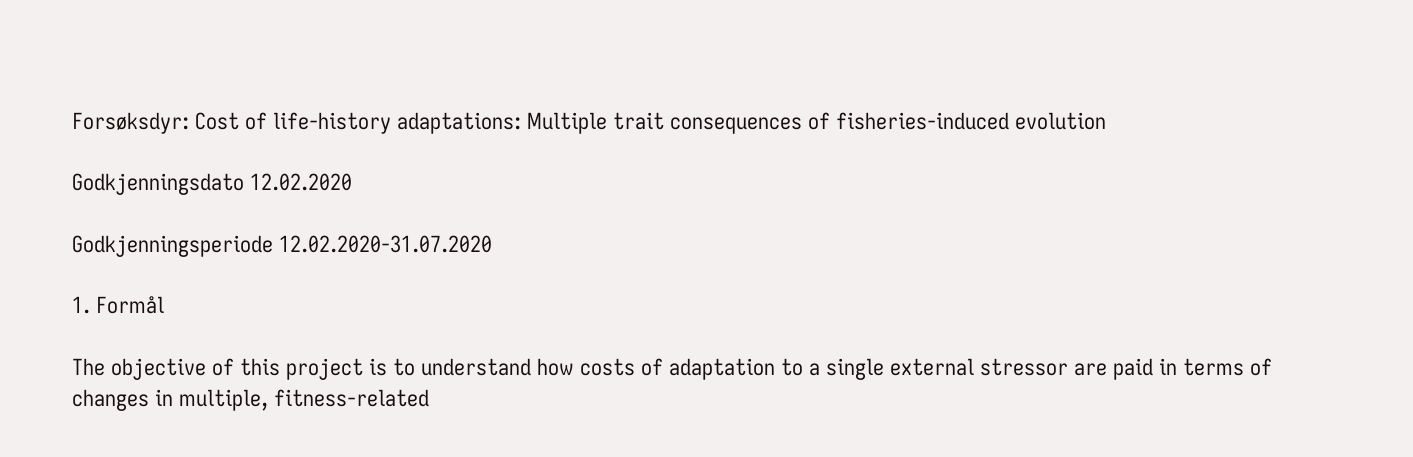Forsøksdyr: Cost of life-history adaptations: Multiple trait consequences of fisheries-induced evolution

Godkjenningsdato 12.02.2020

Godkjenningsperiode 12.02.2020-31.07.2020

1. Formål

The objective of this project is to understand how costs of adaptation to a single external stressor are paid in terms of changes in multiple, fitness-related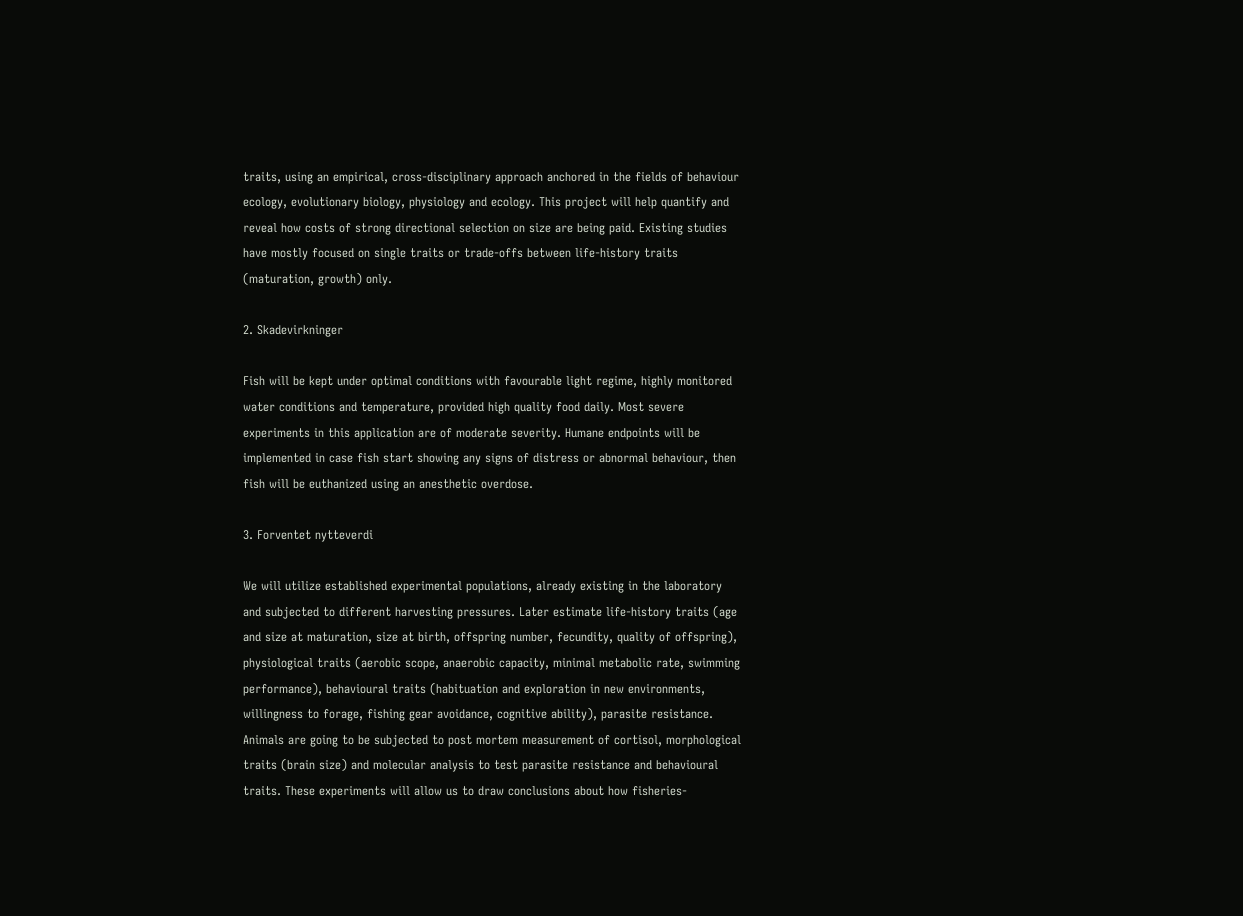traits, using an empirical, cross-disciplinary approach anchored in the fields of behaviour ecology, evolutionary biology, physiology and ecology. This project will help quantify and reveal how costs of strong directional selection on size are being paid. Existing studies have mostly focused on single traits or trade-offs between life-history traits (maturation, growth) only.

2. Skadevirkninger

Fish will be kept under optimal conditions with favourable light regime, highly monitored water conditions and temperature, provided high quality food daily. Most severe experiments in this application are of moderate severity. Humane endpoints will be implemented in case fish start showing any signs of distress or abnormal behaviour, then fish will be euthanized using an anesthetic overdose.

3. Forventet nytteverdi

We will utilize established experimental populations, already existing in the laboratory and subjected to different harvesting pressures. Later estimate life-history traits (age and size at maturation, size at birth, offspring number, fecundity, quality of offspring), physiological traits (aerobic scope, anaerobic capacity, minimal metabolic rate, swimming performance), behavioural traits (habituation and exploration in new environments, willingness to forage, fishing gear avoidance, cognitive ability), parasite resistance. Animals are going to be subjected to post mortem measurement of cortisol, morphological traits (brain size) and molecular analysis to test parasite resistance and behavioural traits. These experiments will allow us to draw conclusions about how fisheries-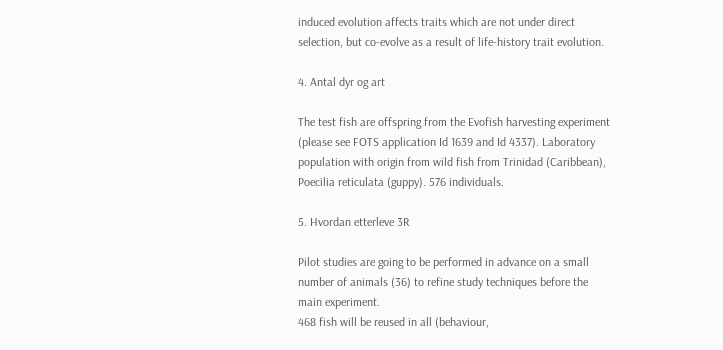induced evolution affects traits which are not under direct selection, but co-evolve as a result of life-history trait evolution.

4. Antal dyr og art

The test fish are offspring from the Evofish harvesting experiment (please see FOTS application Id 1639 and Id 4337). Laboratory population with origin from wild fish from Trinidad (Caribbean), Poecilia reticulata (guppy). 576 individuals.

5. Hvordan etterleve 3R

Pilot studies are going to be performed in advance on a small number of animals (36) to refine study techniques before the main experiment.
468 fish will be reused in all (behaviour,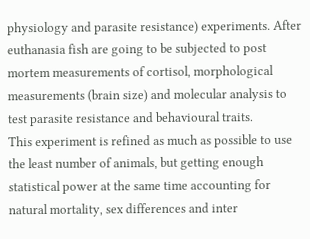physiology and parasite resistance) experiments. After euthanasia fish are going to be subjected to post mortem measurements of cortisol, morphological measurements (brain size) and molecular analysis to test parasite resistance and behavioural traits.
This experiment is refined as much as possible to use the least number of animals, but getting enough statistical power at the same time accounting for natural mortality, sex differences and inter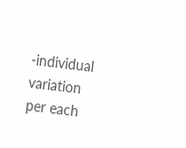-individual variation per each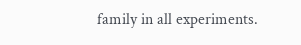family in all experiments.